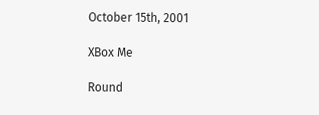October 15th, 2001

XBox Me

Round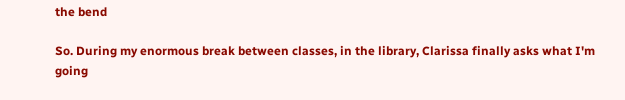the bend

So. During my enormous break between classes, in the library, Clarissa finally asks what I'm going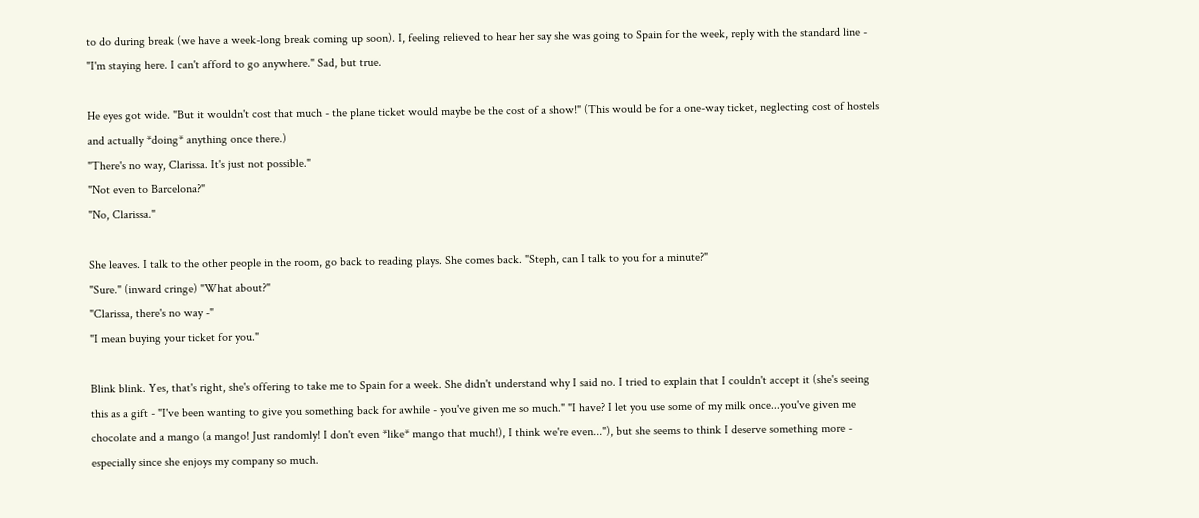to do during break (we have a week-long break coming up soon). I, feeling relieved to hear her say she was going to Spain for the week, reply with the standard line - "I'm staying here. I can't afford to go anywhere." Sad, but true.

He eyes got wide. "But it wouldn't cost that much - the plane ticket would maybe be the cost of a show!" (This would be for a one-way ticket, neglecting cost of hostels and actually *doing* anything once there.)
"There's no way, Clarissa. It's just not possible."
"Not even to Barcelona?"
"No, Clarissa."

She leaves. I talk to the other people in the room, go back to reading plays. She comes back. "Steph, can I talk to you for a minute?"
"Sure." (inward cringe) "What about?"
"Clarissa, there's no way -"
"I mean buying your ticket for you."

Blink blink. Yes, that's right, she's offering to take me to Spain for a week. She didn't understand why I said no. I tried to explain that I couldn't accept it (she's seeing this as a gift - "I've been wanting to give you something back for awhile - you've given me so much." "I have? I let you use some of my milk once...you've given me chocolate and a mango (a mango! Just randomly! I don't even *like* mango that much!), I think we're even..."), but she seems to think I deserve something more - especially since she enjoys my company so much.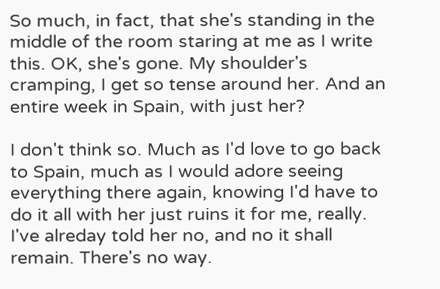So much, in fact, that she's standing in the middle of the room staring at me as I write this. OK, she's gone. My shoulder's cramping, I get so tense around her. And an entire week in Spain, with just her?

I don't think so. Much as I'd love to go back to Spain, much as I would adore seeing everything there again, knowing I'd have to do it all with her just ruins it for me, really. I've alreday told her no, and no it shall remain. There's no way.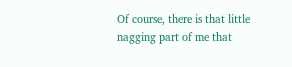Of course, there is that little nagging part of me that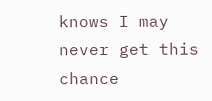knows I may never get this chance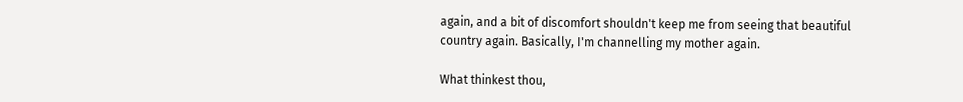again, and a bit of discomfort shouldn't keep me from seeing that beautiful country again. Basically, I'm channelling my mother again.

What thinkest thou,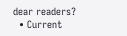dear readers?
  • Current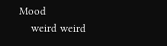Mood
    weird weird